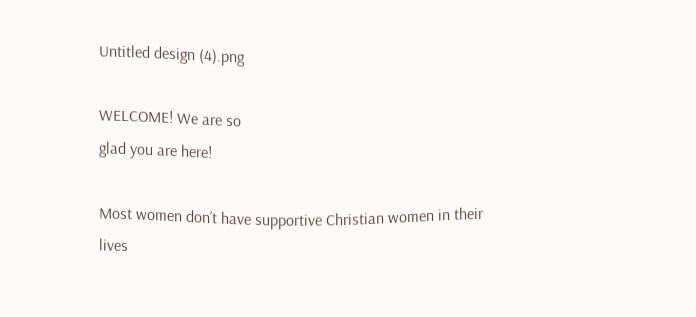Untitled design (4).png

WELCOME! We are so
glad you are here!

Most women don’t have supportive Christian women in their lives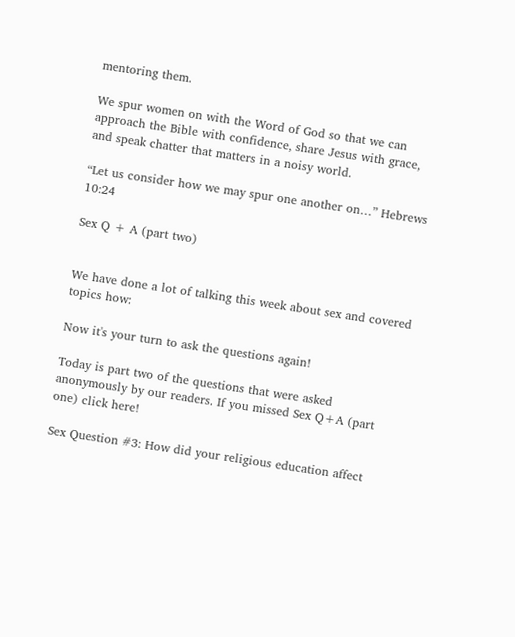mentoring them.

We spur women on with the Word of God so that we can approach the Bible with confidence, share Jesus with grace, and speak chatter that matters in a noisy world.

“Let us consider how we may spur one another on…” Hebrews 10:24

Sex Q + A (part two)


We have done a lot of talking this week about sex and covered topics how:

Now it's your turn to ask the questions again!

Today is part two of the questions that were asked anonymously by our readers. If you missed Sex Q+A (part one) click here!

Sex Question #3: How did your religious education affect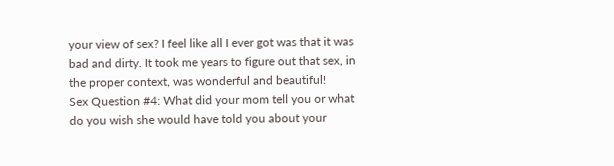your view of sex? I feel like all I ever got was that it was bad and dirty. It took me years to figure out that sex, in the proper context, was wonderful and beautiful!
Sex Question #4: What did your mom tell you or what do you wish she would have told you about your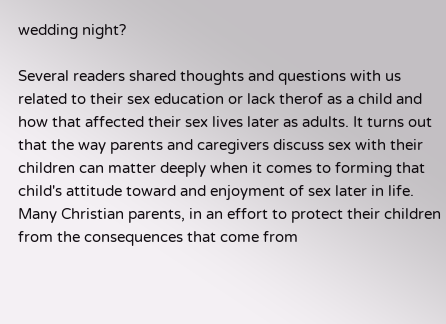wedding night?

Several readers shared thoughts and questions with us related to their sex education or lack therof as a child and how that affected their sex lives later as adults. It turns out that the way parents and caregivers discuss sex with their children can matter deeply when it comes to forming that child's attitude toward and enjoyment of sex later in life. Many Christian parents, in an effort to protect their children from the consequences that come from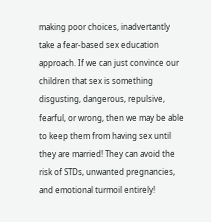making poor choices, inadvertantly take a fear-based sex education approach. If we can just convince our children that sex is something disgusting, dangerous, repulsive, fearful, or wrong, then we may be able to keep them from having sex until they are married! They can avoid the risk of STDs, unwanted pregnancies, and emotional turmoil entirely!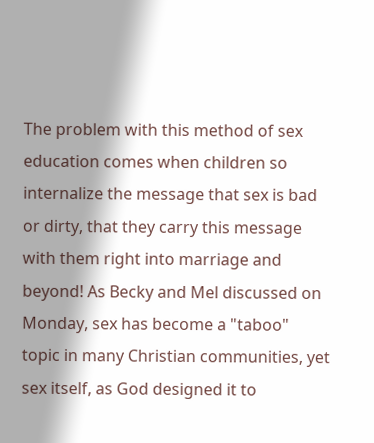The problem with this method of sex education comes when children so internalize the message that sex is bad or dirty, that they carry this message with them right into marriage and beyond! As Becky and Mel discussed on Monday, sex has become a "taboo" topic in many Christian communities, yet sex itself, as God designed it to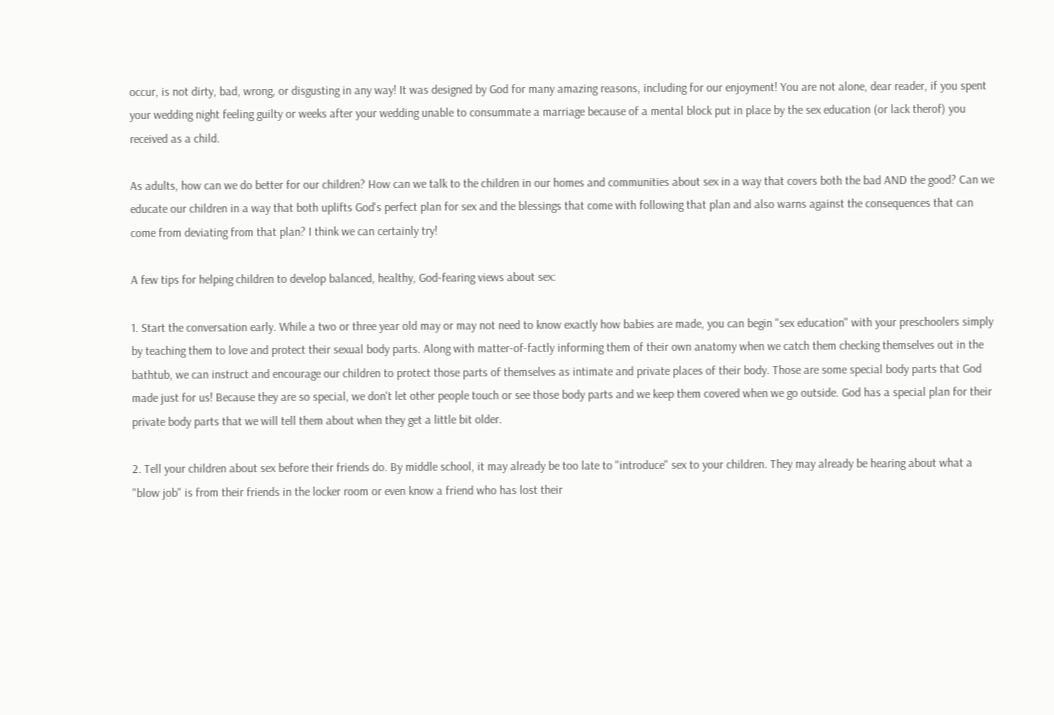occur, is not dirty, bad, wrong, or disgusting in any way! It was designed by God for many amazing reasons, including for our enjoyment! You are not alone, dear reader, if you spent your wedding night feeling guilty or weeks after your wedding unable to consummate a marriage because of a mental block put in place by the sex education (or lack therof) you received as a child.

As adults, how can we do better for our children? How can we talk to the children in our homes and communities about sex in a way that covers both the bad AND the good? Can we educate our children in a way that both uplifts God's perfect plan for sex and the blessings that come with following that plan and also warns against the consequences that can come from deviating from that plan? I think we can certainly try!

A few tips for helping children to develop balanced, healthy, God-fearing views about sex:

1. Start the conversation early. While a two or three year old may or may not need to know exactly how babies are made, you can begin "sex education" with your preschoolers simply by teaching them to love and protect their sexual body parts. Along with matter-of-factly informing them of their own anatomy when we catch them checking themselves out in the bathtub, we can instruct and encourage our children to protect those parts of themselves as intimate and private places of their body. Those are some special body parts that God made just for us! Because they are so special, we don't let other people touch or see those body parts and we keep them covered when we go outside. God has a special plan for their private body parts that we will tell them about when they get a little bit older.

2. Tell your children about sex before their friends do. By middle school, it may already be too late to "introduce" sex to your children. They may already be hearing about what a "blow job" is from their friends in the locker room or even know a friend who has lost their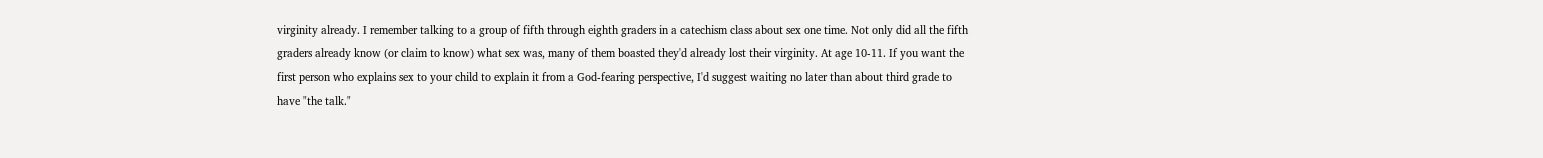virginity already. I remember talking to a group of fifth through eighth graders in a catechism class about sex one time. Not only did all the fifth graders already know (or claim to know) what sex was, many of them boasted they'd already lost their virginity. At age 10-11. If you want the first person who explains sex to your child to explain it from a God-fearing perspective, I'd suggest waiting no later than about third grade to have "the talk."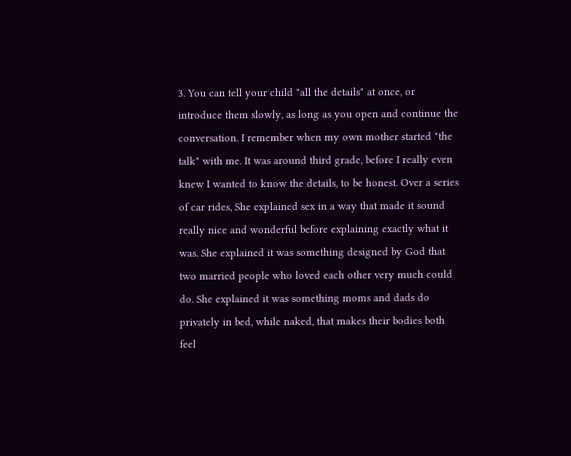3. You can tell your child "all the details" at once, or introduce them slowly, as long as you open and continue the conversation. I remember when my own mother started "the talk" with me. It was around third grade, before I really even knew I wanted to know the details, to be honest. Over a series of car rides, She explained sex in a way that made it sound really nice and wonderful before explaining exactly what it was. She explained it was something designed by God that two married people who loved each other very much could do. She explained it was something moms and dads do privately in bed, while naked, that makes their bodies both feel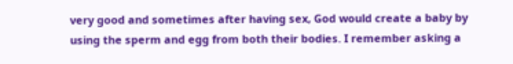very good and sometimes after having sex, God would create a baby by using the sperm and egg from both their bodies. I remember asking a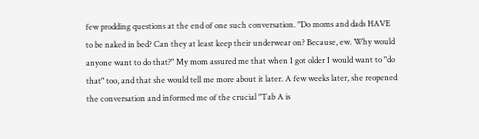few prodding questions at the end of one such conversation. "Do moms and dads HAVE to be naked in bed? Can they at least keep their underwear on? Because, ew. Why would anyone want to do that?" My mom assured me that when I got older I would want to "do that" too, and that she would tell me more about it later. A few weeks later, she reopened the conversation and informed me of the crucial "Tab A is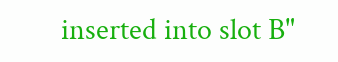inserted into slot B"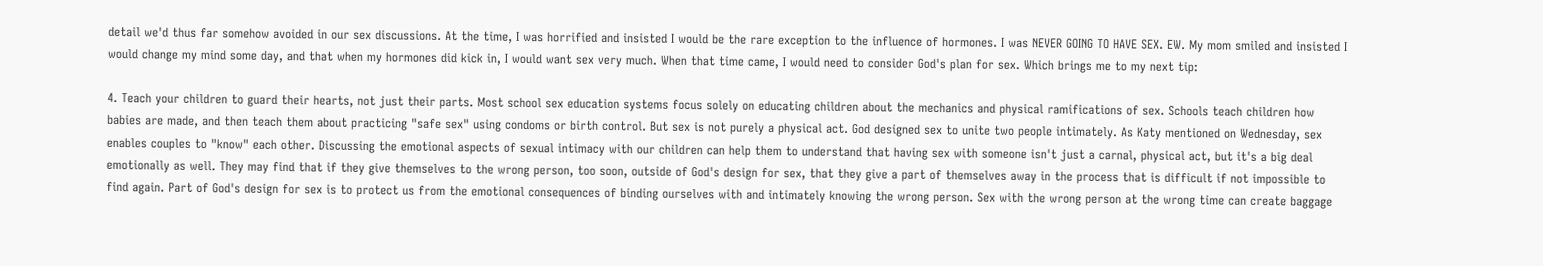detail we'd thus far somehow avoided in our sex discussions. At the time, I was horrified and insisted I would be the rare exception to the influence of hormones. I was NEVER GOING TO HAVE SEX. EW. My mom smiled and insisted I would change my mind some day, and that when my hormones did kick in, I would want sex very much. When that time came, I would need to consider God's plan for sex. Which brings me to my next tip:

4. Teach your children to guard their hearts, not just their parts. Most school sex education systems focus solely on educating children about the mechanics and physical ramifications of sex. Schools teach children how babies are made, and then teach them about practicing "safe sex" using condoms or birth control. But sex is not purely a physical act. God designed sex to unite two people intimately. As Katy mentioned on Wednesday, sex enables couples to "know" each other. Discussing the emotional aspects of sexual intimacy with our children can help them to understand that having sex with someone isn't just a carnal, physical act, but it's a big deal emotionally as well. They may find that if they give themselves to the wrong person, too soon, outside of God's design for sex, that they give a part of themselves away in the process that is difficult if not impossible to find again. Part of God's design for sex is to protect us from the emotional consequences of binding ourselves with and intimately knowing the wrong person. Sex with the wrong person at the wrong time can create baggage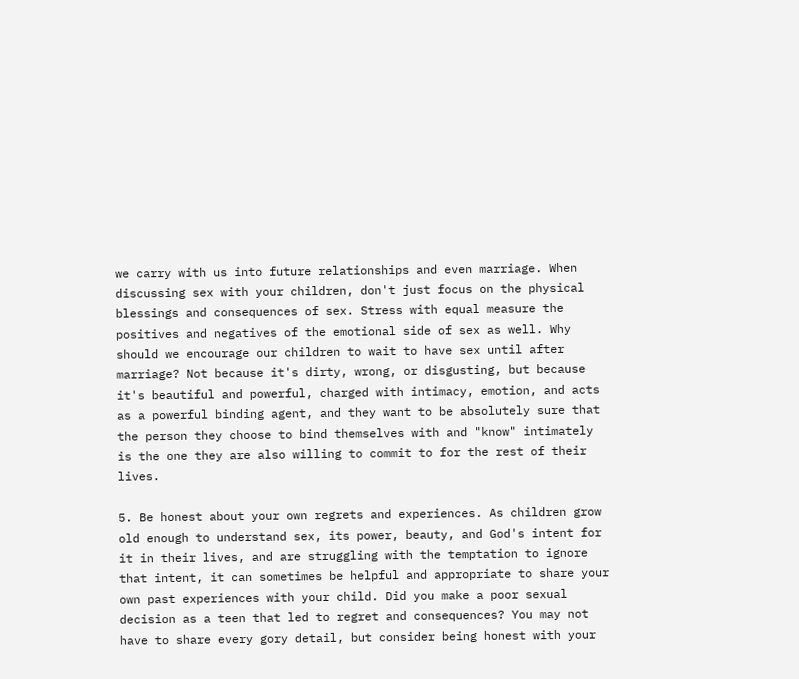we carry with us into future relationships and even marriage. When discussing sex with your children, don't just focus on the physical blessings and consequences of sex. Stress with equal measure the positives and negatives of the emotional side of sex as well. Why should we encourage our children to wait to have sex until after marriage? Not because it's dirty, wrong, or disgusting, but because it's beautiful and powerful, charged with intimacy, emotion, and acts as a powerful binding agent, and they want to be absolutely sure that the person they choose to bind themselves with and "know" intimately is the one they are also willing to commit to for the rest of their lives.

5. Be honest about your own regrets and experiences. As children grow old enough to understand sex, its power, beauty, and God's intent for it in their lives, and are struggling with the temptation to ignore that intent, it can sometimes be helpful and appropriate to share your own past experiences with your child. Did you make a poor sexual decision as a teen that led to regret and consequences? You may not have to share every gory detail, but consider being honest with your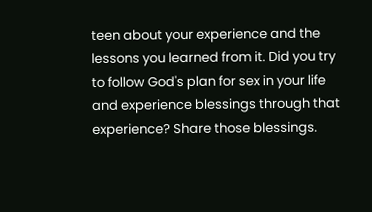teen about your experience and the lessons you learned from it. Did you try to follow God's plan for sex in your life and experience blessings through that experience? Share those blessings.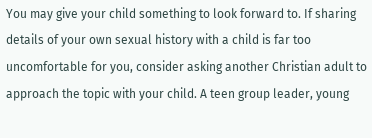You may give your child something to look forward to. If sharing details of your own sexual history with a child is far too uncomfortable for you, consider asking another Christian adult to approach the topic with your child. A teen group leader, young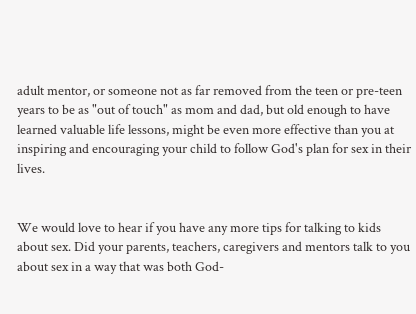adult mentor, or someone not as far removed from the teen or pre-teen years to be as "out of touch" as mom and dad, but old enough to have learned valuable life lessons, might be even more effective than you at inspiring and encouraging your child to follow God's plan for sex in their lives.


We would love to hear if you have any more tips for talking to kids about sex. Did your parents, teachers, caregivers and mentors talk to you about sex in a way that was both God-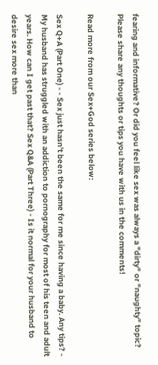fearing and informative? Or did you feel like sex was always a "dirty" or "naughty" topic? Please share any thoughts or tips you have with us in the comments!

Read more from our Sex+God series below:

Sex Q+A (Part One) - - Sex just hasn't been the same for me since having a baby. Any tips? - My husband has struggled with an addiction to pornography for most of his teen and adult years. How can I get past that? Sex Q&A (Part Three) - Is it normal for your husband to desire sex more than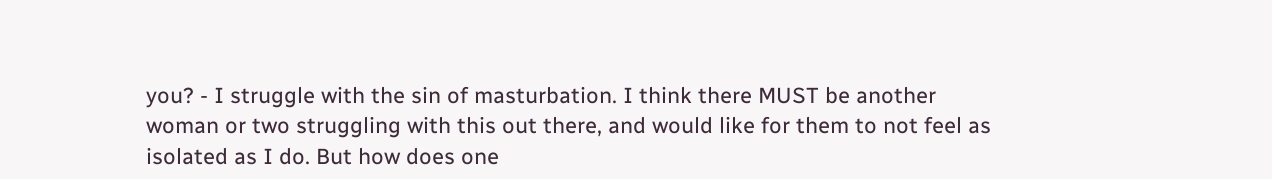you? - I struggle with the sin of masturbation. I think there MUST be another woman or two struggling with this out there, and would like for them to not feel as isolated as I do. But how does one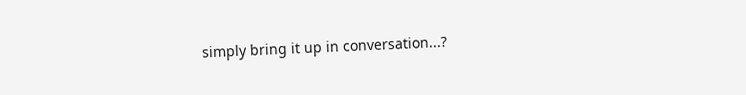simply bring it up in conversation...?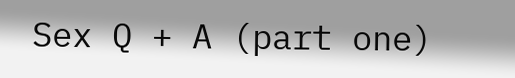Sex Q + A (part one)